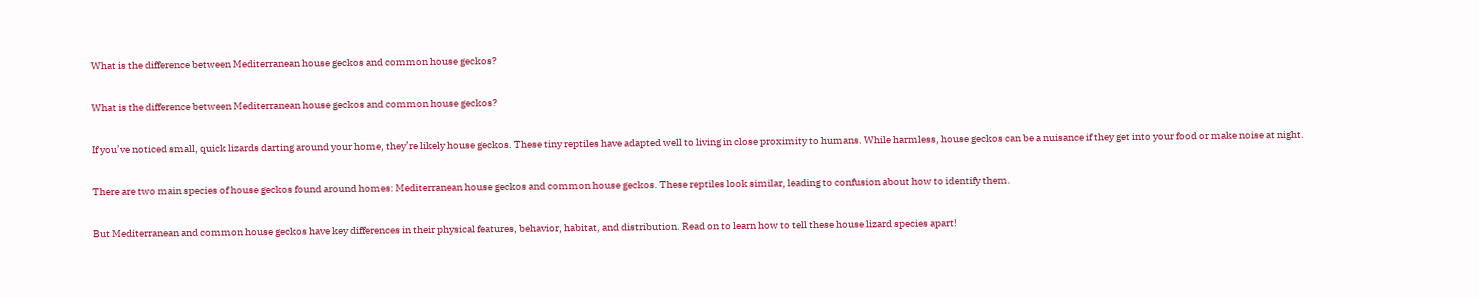What is the difference between Mediterranean house geckos and common house geckos?

What is the difference between Mediterranean house geckos and common house geckos?

If you’ve noticed small, quick lizards darting around your home, they’re likely house geckos. These tiny reptiles have adapted well to living in close proximity to humans. While harmless, house geckos can be a nuisance if they get into your food or make noise at night.

There are two main species of house geckos found around homes: Mediterranean house geckos and common house geckos. These reptiles look similar, leading to confusion about how to identify them.

But Mediterranean and common house geckos have key differences in their physical features, behavior, habitat, and distribution. Read on to learn how to tell these house lizard species apart!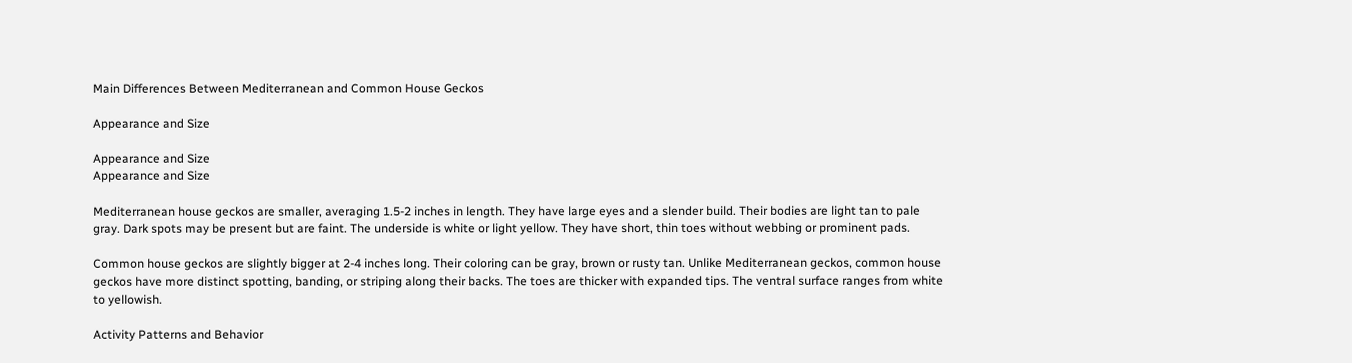Main Differences Between Mediterranean and Common House Geckos

Appearance and Size

Appearance and Size
Appearance and Size

Mediterranean house geckos are smaller, averaging 1.5-2 inches in length. They have large eyes and a slender build. Their bodies are light tan to pale gray. Dark spots may be present but are faint. The underside is white or light yellow. They have short, thin toes without webbing or prominent pads.

Common house geckos are slightly bigger at 2-4 inches long. Their coloring can be gray, brown or rusty tan. Unlike Mediterranean geckos, common house geckos have more distinct spotting, banding, or striping along their backs. The toes are thicker with expanded tips. The ventral surface ranges from white to yellowish.

Activity Patterns and Behavior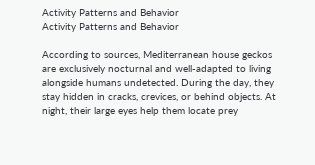Activity Patterns and Behavior
Activity Patterns and Behavior

According to sources, Mediterranean house geckos are exclusively nocturnal and well-adapted to living alongside humans undetected. During the day, they stay hidden in cracks, crevices, or behind objects. At night, their large eyes help them locate prey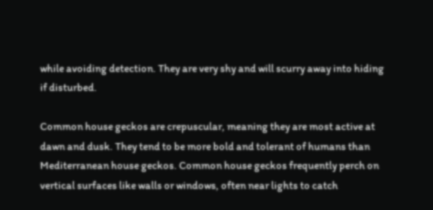while avoiding detection. They are very shy and will scurry away into hiding if disturbed.

Common house geckos are crepuscular, meaning they are most active at dawn and dusk. They tend to be more bold and tolerant of humans than Mediterranean house geckos. Common house geckos frequently perch on vertical surfaces like walls or windows, often near lights to catch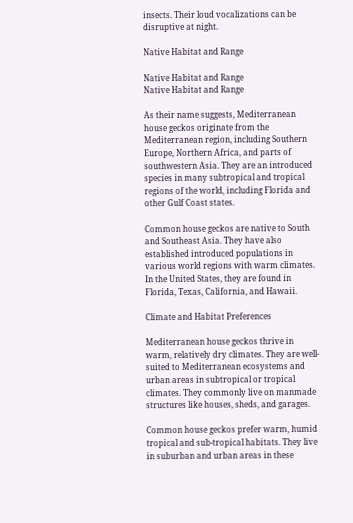insects. Their loud vocalizations can be disruptive at night.

Native Habitat and Range

Native Habitat and Range
Native Habitat and Range

As their name suggests, Mediterranean house geckos originate from the Mediterranean region, including Southern Europe, Northern Africa, and parts of southwestern Asia. They are an introduced species in many subtropical and tropical regions of the world, including Florida and other Gulf Coast states.

Common house geckos are native to South and Southeast Asia. They have also established introduced populations in various world regions with warm climates. In the United States, they are found in Florida, Texas, California, and Hawaii.

Climate and Habitat Preferences

Mediterranean house geckos thrive in warm, relatively dry climates. They are well-suited to Mediterranean ecosystems and urban areas in subtropical or tropical climates. They commonly live on manmade structures like houses, sheds, and garages.

Common house geckos prefer warm, humid tropical and sub-tropical habitats. They live in suburban and urban areas in these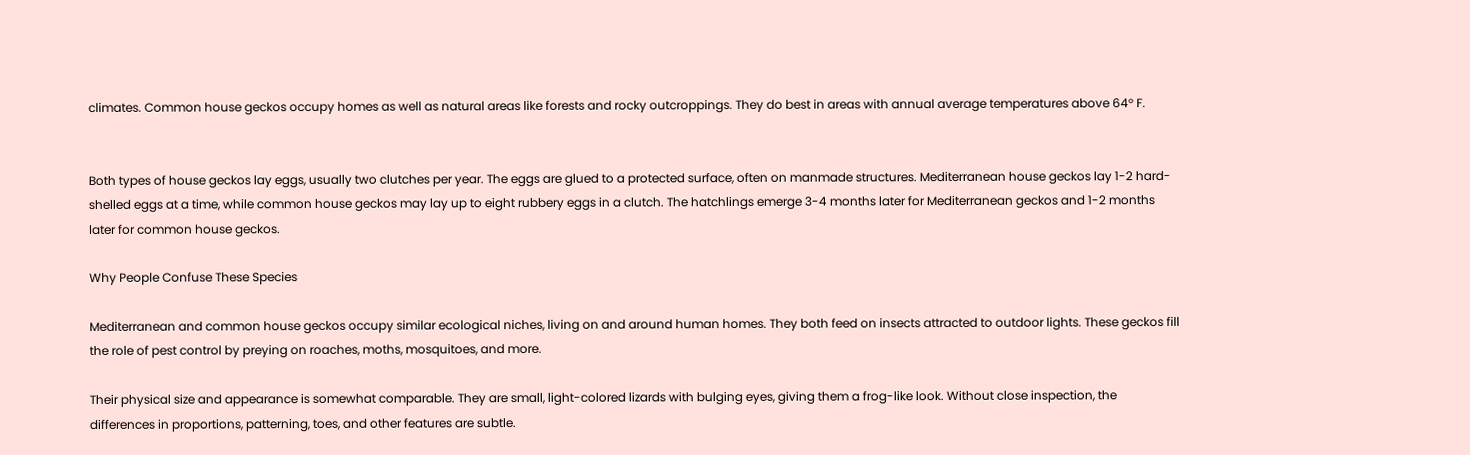climates. Common house geckos occupy homes as well as natural areas like forests and rocky outcroppings. They do best in areas with annual average temperatures above 64° F.


Both types of house geckos lay eggs, usually two clutches per year. The eggs are glued to a protected surface, often on manmade structures. Mediterranean house geckos lay 1-2 hard-shelled eggs at a time, while common house geckos may lay up to eight rubbery eggs in a clutch. The hatchlings emerge 3-4 months later for Mediterranean geckos and 1-2 months later for common house geckos.

Why People Confuse These Species

Mediterranean and common house geckos occupy similar ecological niches, living on and around human homes. They both feed on insects attracted to outdoor lights. These geckos fill the role of pest control by preying on roaches, moths, mosquitoes, and more.

Their physical size and appearance is somewhat comparable. They are small, light-colored lizards with bulging eyes, giving them a frog-like look. Without close inspection, the differences in proportions, patterning, toes, and other features are subtle.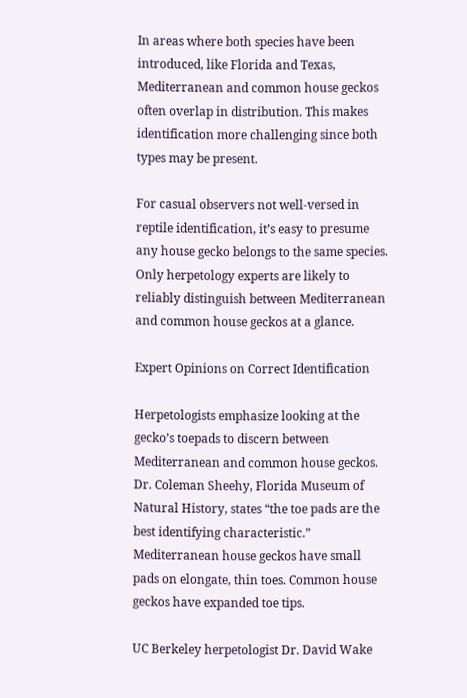In areas where both species have been introduced, like Florida and Texas, Mediterranean and common house geckos often overlap in distribution. This makes identification more challenging since both types may be present.

For casual observers not well-versed in reptile identification, it’s easy to presume any house gecko belongs to the same species. Only herpetology experts are likely to reliably distinguish between Mediterranean and common house geckos at a glance.

Expert Opinions on Correct Identification

Herpetologists emphasize looking at the gecko’s toepads to discern between Mediterranean and common house geckos. Dr. Coleman Sheehy, Florida Museum of Natural History, states “the toe pads are the best identifying characteristic.” Mediterranean house geckos have small pads on elongate, thin toes. Common house geckos have expanded toe tips.

UC Berkeley herpetologist Dr. David Wake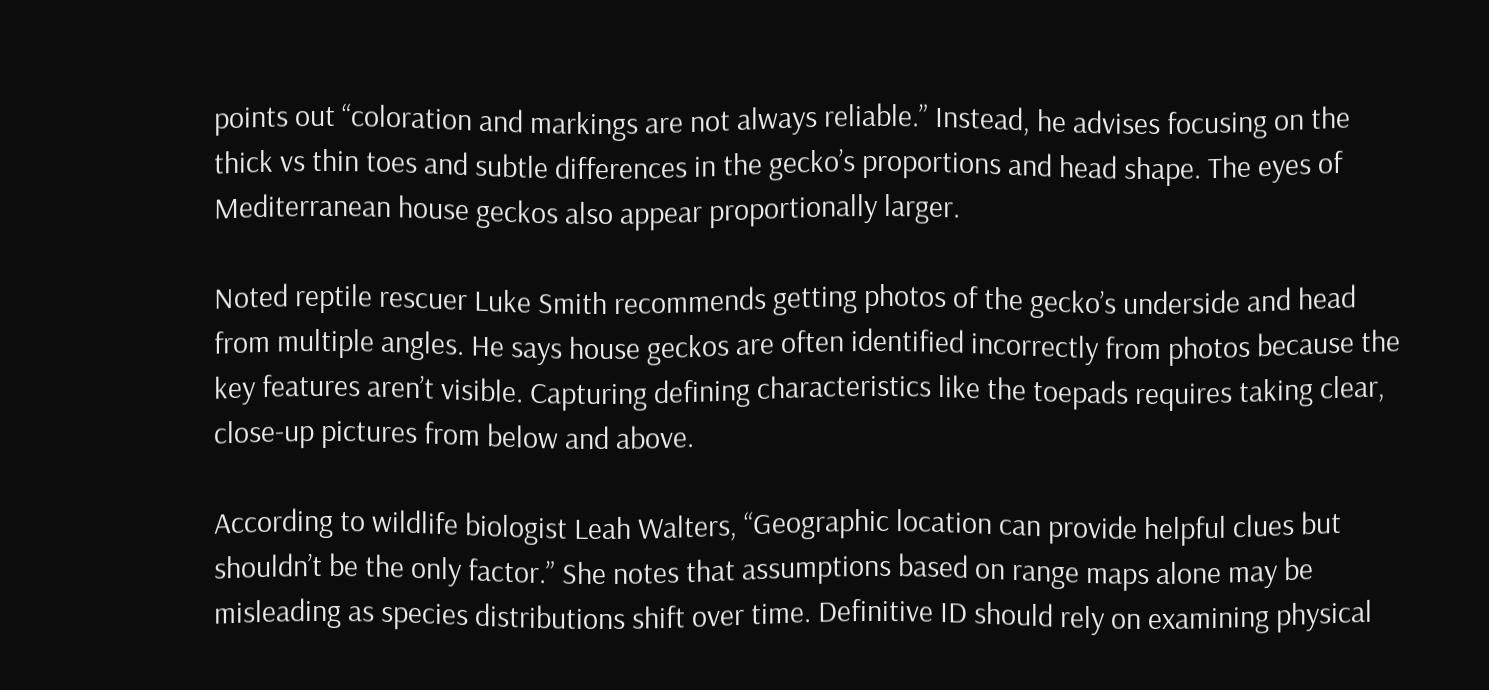points out “coloration and markings are not always reliable.” Instead, he advises focusing on the thick vs thin toes and subtle differences in the gecko’s proportions and head shape. The eyes of Mediterranean house geckos also appear proportionally larger.

Noted reptile rescuer Luke Smith recommends getting photos of the gecko’s underside and head from multiple angles. He says house geckos are often identified incorrectly from photos because the key features aren’t visible. Capturing defining characteristics like the toepads requires taking clear, close-up pictures from below and above.

According to wildlife biologist Leah Walters, “Geographic location can provide helpful clues but shouldn’t be the only factor.” She notes that assumptions based on range maps alone may be misleading as species distributions shift over time. Definitive ID should rely on examining physical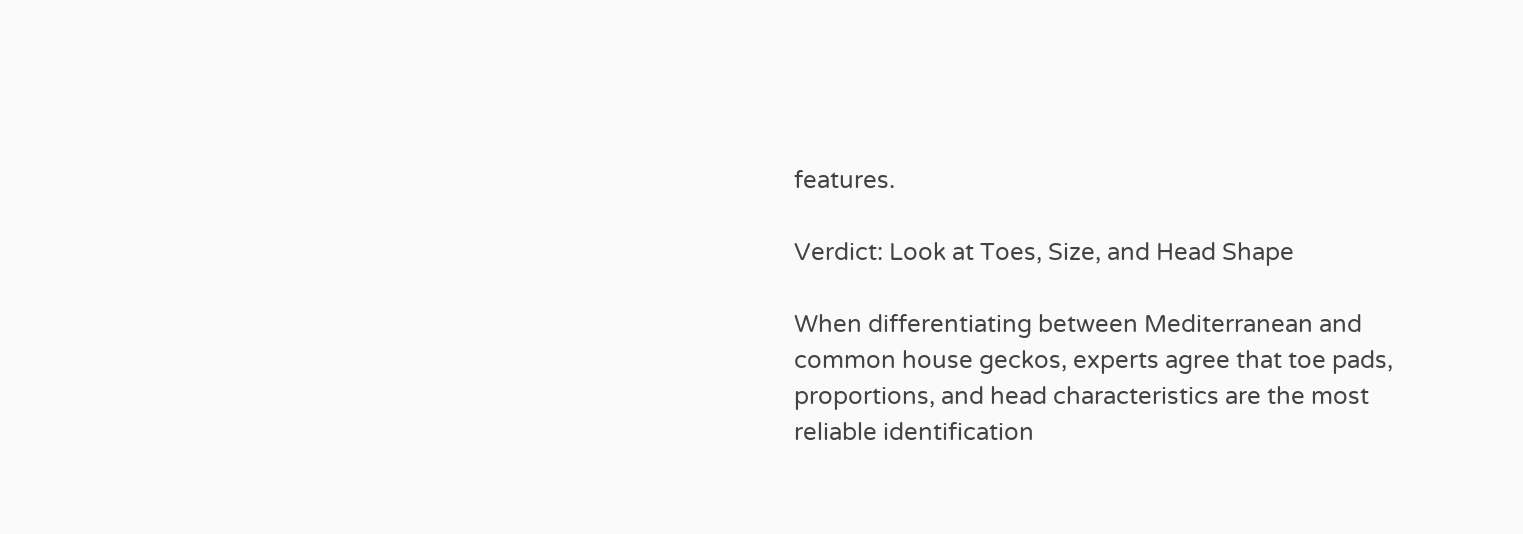features.

Verdict: Look at Toes, Size, and Head Shape

When differentiating between Mediterranean and common house geckos, experts agree that toe pads, proportions, and head characteristics are the most reliable identification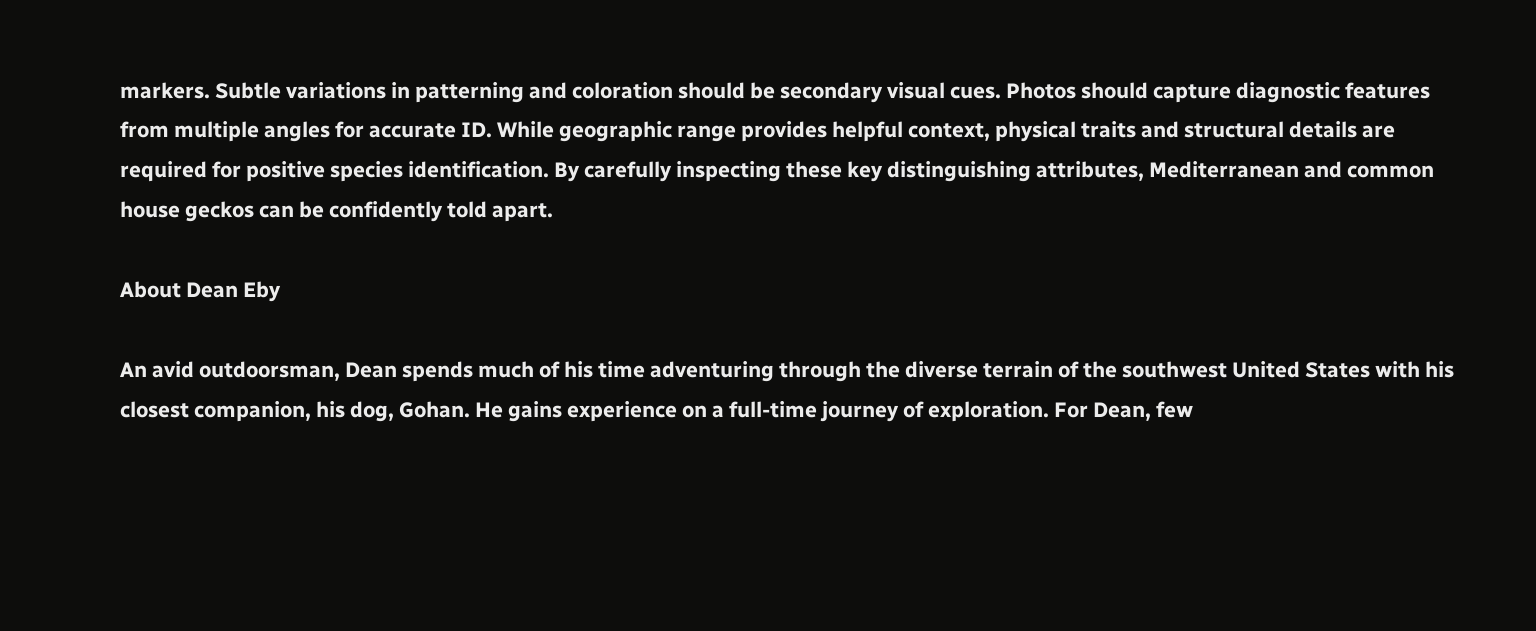markers. Subtle variations in patterning and coloration should be secondary visual cues. Photos should capture diagnostic features from multiple angles for accurate ID. While geographic range provides helpful context, physical traits and structural details are required for positive species identification. By carefully inspecting these key distinguishing attributes, Mediterranean and common house geckos can be confidently told apart.

About Dean Eby

An avid outdoorsman, Dean spends much of his time adventuring through the diverse terrain of the southwest United States with his closest companion, his dog, Gohan. He gains experience on a full-time journey of exploration. For Dean, few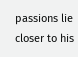passions lie closer to his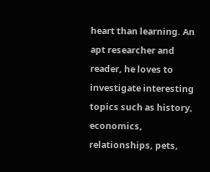heart than learning. An apt researcher and reader, he loves to investigate interesting topics such as history, economics, relationships, pets,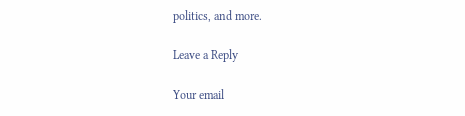politics, and more.

Leave a Reply

Your email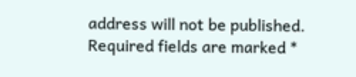address will not be published. Required fields are marked *